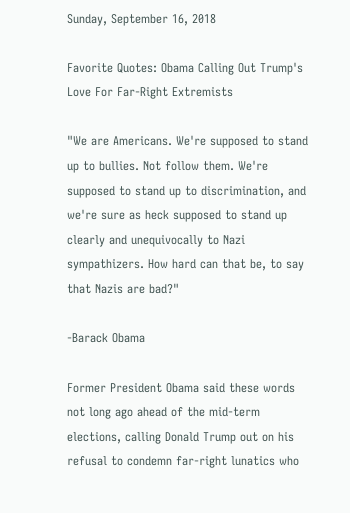Sunday, September 16, 2018

Favorite Quotes: Obama Calling Out Trump's Love For Far-Right Extremists

"We are Americans. We're supposed to stand up to bullies. Not follow them. We're supposed to stand up to discrimination, and we're sure as heck supposed to stand up clearly and unequivocally to Nazi sympathizers. How hard can that be, to say that Nazis are bad?"

-Barack Obama

Former President Obama said these words not long ago ahead of the mid-term elections, calling Donald Trump out on his refusal to condemn far-right lunatics who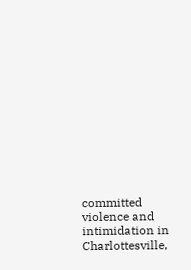committed violence and intimidation in Charlottesville,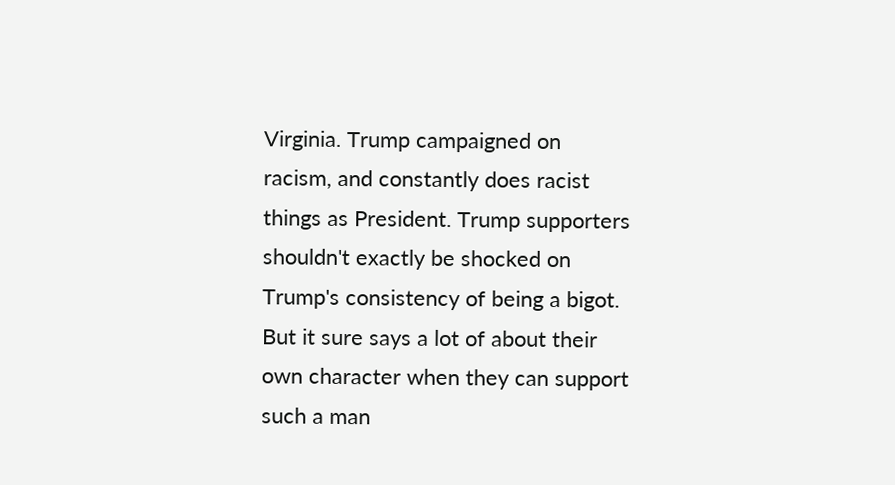Virginia. Trump campaigned on racism, and constantly does racist things as President. Trump supporters shouldn't exactly be shocked on Trump's consistency of being a bigot. But it sure says a lot of about their own character when they can support such a man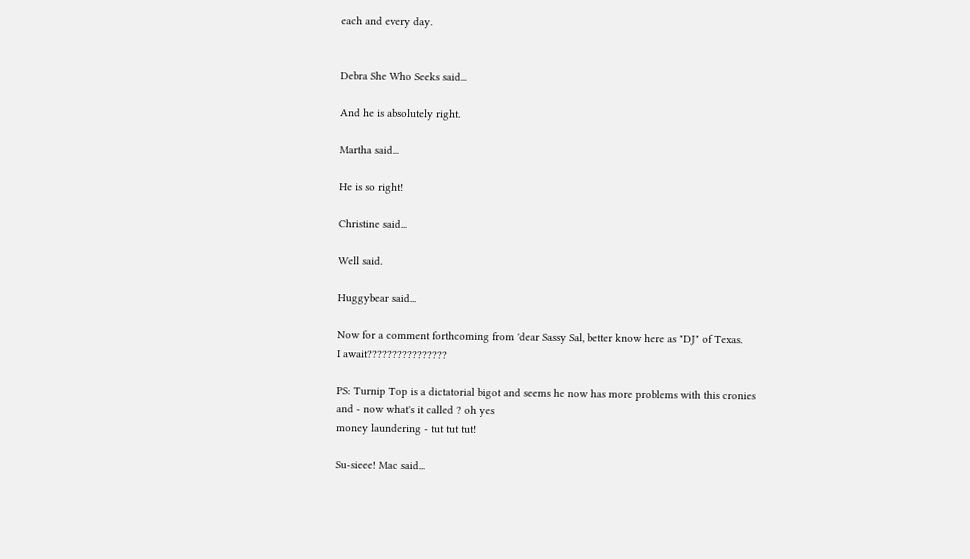each and every day.


Debra She Who Seeks said...

And he is absolutely right.

Martha said...

He is so right!

Christine said...

Well said.

Huggybear said...

Now for a comment forthcoming from 'dear Sassy Sal, better know here as "DJ" of Texas.
I await????????????????

PS: Turnip Top is a dictatorial bigot and seems he now has more problems with this cronies and - now what's it called ? oh yes
money laundering - tut tut tut!

Su-sieee! Mac said...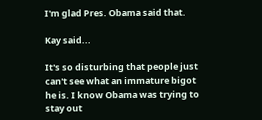I'm glad Pres. Obama said that.

Kay said...

It's so disturbing that people just can't see what an immature bigot he is. I know Obama was trying to stay out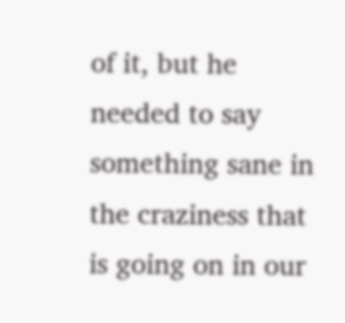of it, but he needed to say something sane in the craziness that is going on in our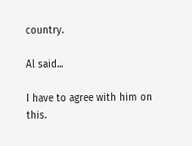country.

Al said...

I have to agree with him on this.